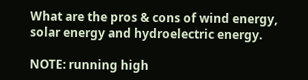What are the pros & cons of wind energy, solar energy and hydroelectric energy.

NOTE: running high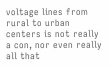voltage lines from rural to urban centers is not really a con, nor even really all that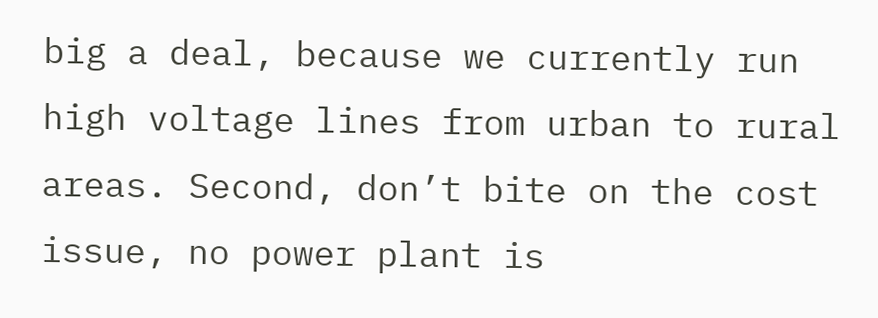big a deal, because we currently run high voltage lines from urban to rural areas. Second, don’t bite on the cost issue, no power plant is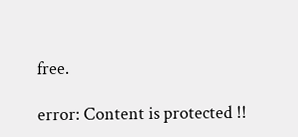free.

error: Content is protected !!